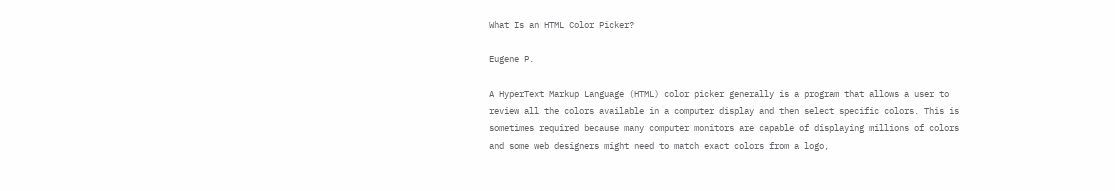What Is an HTML Color Picker?

Eugene P.

A HyperText Markup Language (HTML) color picker generally is a program that allows a user to review all the colors available in a computer display and then select specific colors. This is sometimes required because many computer monitors are capable of displaying millions of colors and some web designers might need to match exact colors from a logo,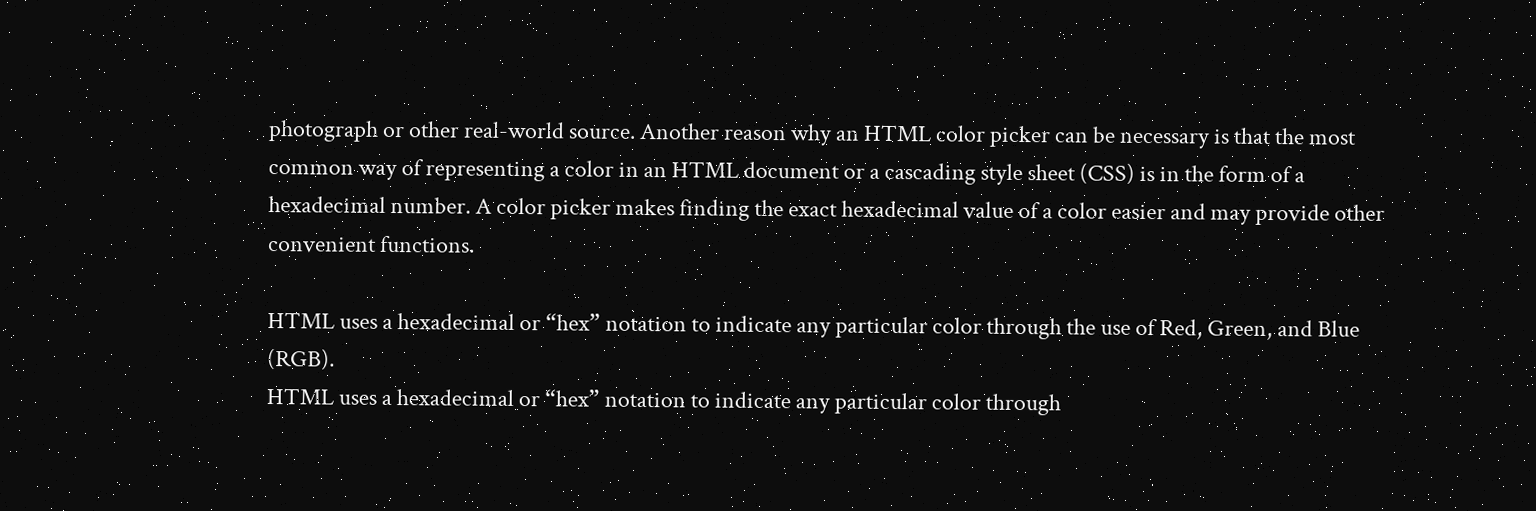photograph or other real-world source. Another reason why an HTML color picker can be necessary is that the most common way of representing a color in an HTML document or a cascading style sheet (CSS) is in the form of a hexadecimal number. A color picker makes finding the exact hexadecimal value of a color easier and may provide other convenient functions.

HTML uses a hexadecimal or “hex” notation to indicate any particular color through the use of Red, Green, and Blue (RGB).
HTML uses a hexadecimal or “hex” notation to indicate any particular color through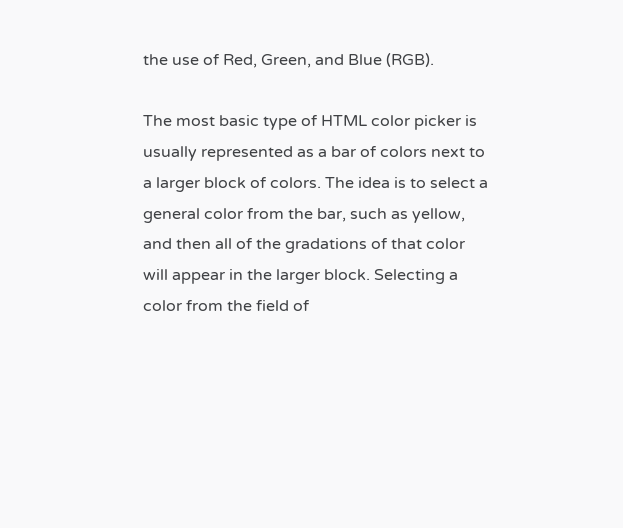the use of Red, Green, and Blue (RGB).

The most basic type of HTML color picker is usually represented as a bar of colors next to a larger block of colors. The idea is to select a general color from the bar, such as yellow, and then all of the gradations of that color will appear in the larger block. Selecting a color from the field of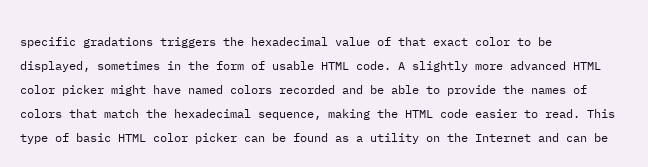specific gradations triggers the hexadecimal value of that exact color to be displayed, sometimes in the form of usable HTML code. A slightly more advanced HTML color picker might have named colors recorded and be able to provide the names of colors that match the hexadecimal sequence, making the HTML code easier to read. This type of basic HTML color picker can be found as a utility on the Internet and can be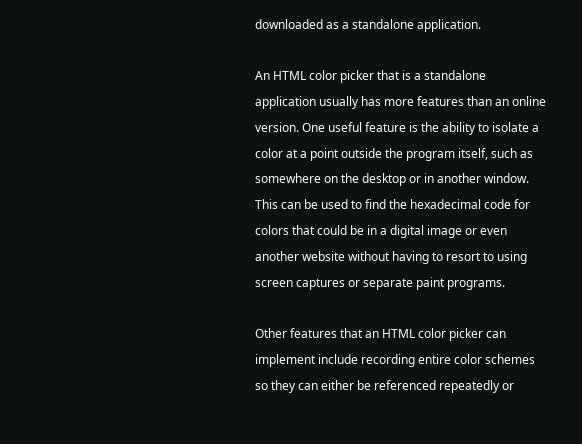downloaded as a standalone application.

An HTML color picker that is a standalone application usually has more features than an online version. One useful feature is the ability to isolate a color at a point outside the program itself, such as somewhere on the desktop or in another window. This can be used to find the hexadecimal code for colors that could be in a digital image or even another website without having to resort to using screen captures or separate paint programs.

Other features that an HTML color picker can implement include recording entire color schemes so they can either be referenced repeatedly or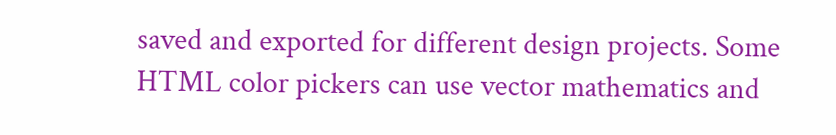saved and exported for different design projects. Some HTML color pickers can use vector mathematics and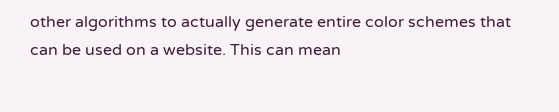other algorithms to actually generate entire color schemes that can be used on a website. This can mean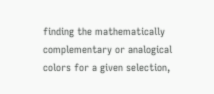finding the mathematically complementary or analogical colors for a given selection,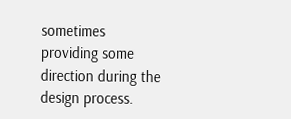sometimes providing some direction during the design process.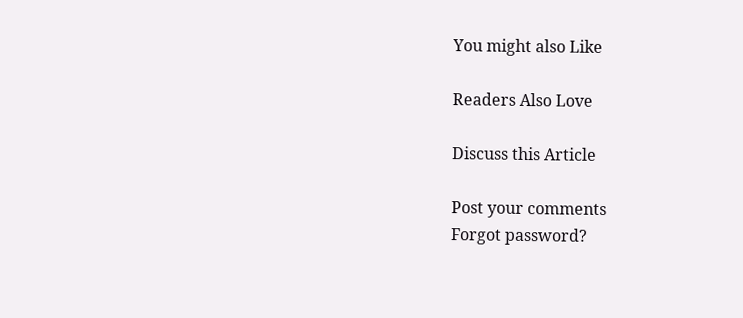You might also Like

Readers Also Love

Discuss this Article

Post your comments
Forgot password?